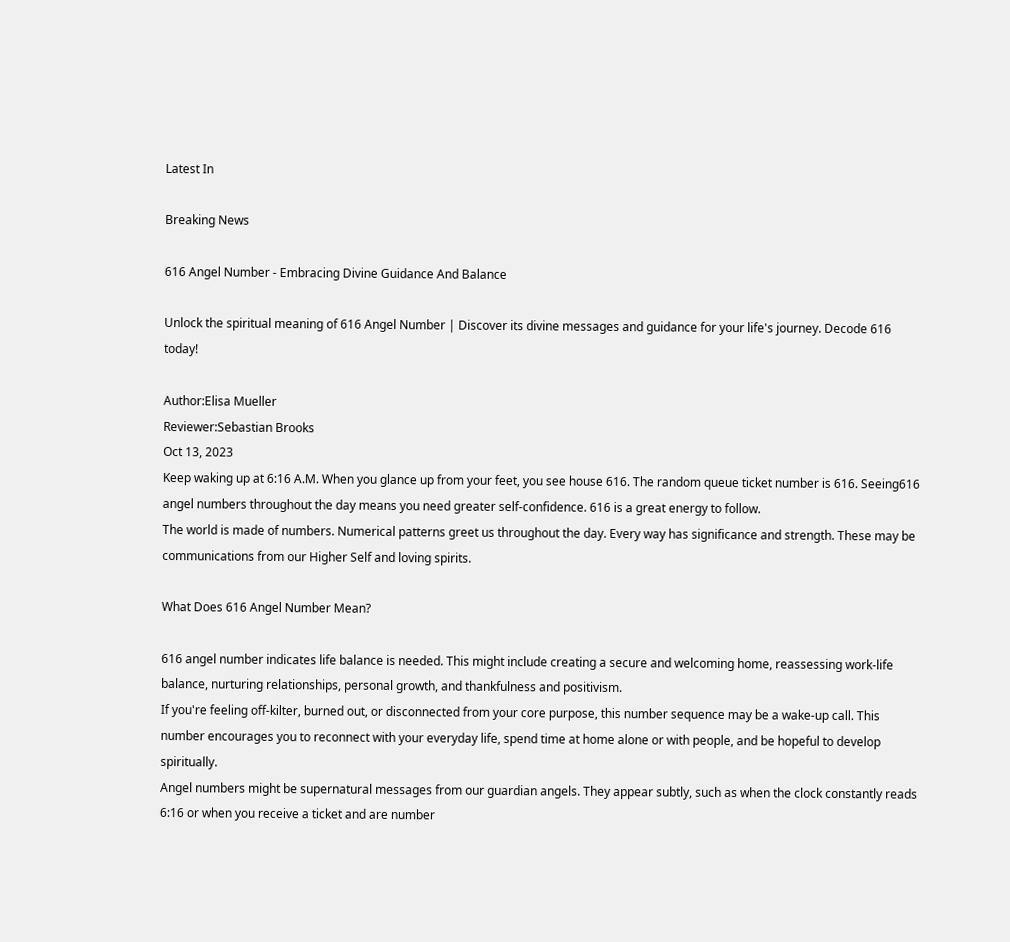Latest In

Breaking News

616 Angel Number - Embracing Divine Guidance And Balance

Unlock the spiritual meaning of 616 Angel Number | Discover its divine messages and guidance for your life's journey. Decode 616 today!

Author:Elisa Mueller
Reviewer:Sebastian Brooks
Oct 13, 2023
Keep waking up at 6:16 A.M. When you glance up from your feet, you see house 616. The random queue ticket number is 616. Seeing616 angel numbers throughout the day means you need greater self-confidence. 616 is a great energy to follow.
The world is made of numbers. Numerical patterns greet us throughout the day. Every way has significance and strength. These may be communications from our Higher Self and loving spirits.

What Does 616 Angel Number Mean?

616 angel number indicates life balance is needed. This might include creating a secure and welcoming home, reassessing work-life balance, nurturing relationships, personal growth, and thankfulness and positivism.
If you're feeling off-kilter, burned out, or disconnected from your core purpose, this number sequence may be a wake-up call. This number encourages you to reconnect with your everyday life, spend time at home alone or with people, and be hopeful to develop spiritually.
Angel numbers might be supernatural messages from our guardian angels. They appear subtly, such as when the clock constantly reads 6:16 or when you receive a ticket and are number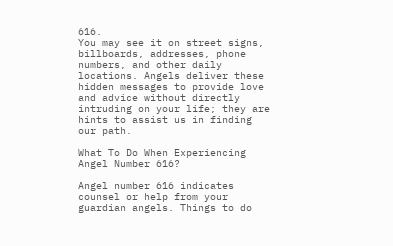616.
You may see it on street signs, billboards, addresses, phone numbers, and other daily locations. Angels deliver these hidden messages to provide love and advice without directly intruding on your life; they are hints to assist us in finding our path.

What To Do When Experiencing Angel Number 616?

Angel number 616 indicates counsel or help from your guardian angels. Things to do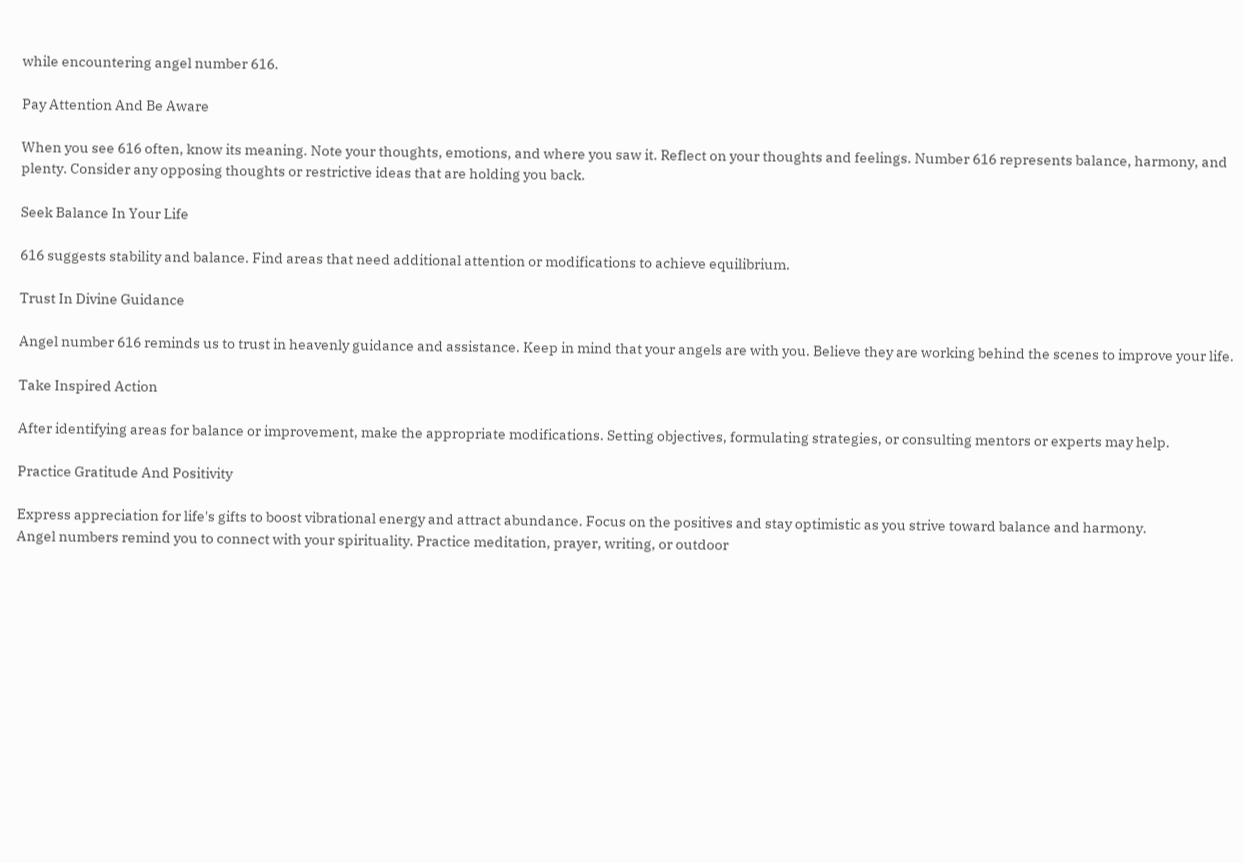while encountering angel number 616.

Pay Attention And Be Aware

When you see 616 often, know its meaning. Note your thoughts, emotions, and where you saw it. Reflect on your thoughts and feelings. Number 616 represents balance, harmony, and plenty. Consider any opposing thoughts or restrictive ideas that are holding you back.

Seek Balance In Your Life

616 suggests stability and balance. Find areas that need additional attention or modifications to achieve equilibrium.

Trust In Divine Guidance

Angel number 616 reminds us to trust in heavenly guidance and assistance. Keep in mind that your angels are with you. Believe they are working behind the scenes to improve your life.

Take Inspired Action

After identifying areas for balance or improvement, make the appropriate modifications. Setting objectives, formulating strategies, or consulting mentors or experts may help.

Practice Gratitude And Positivity

Express appreciation for life's gifts to boost vibrational energy and attract abundance. Focus on the positives and stay optimistic as you strive toward balance and harmony.
Angel numbers remind you to connect with your spirituality. Practice meditation, prayer, writing, or outdoor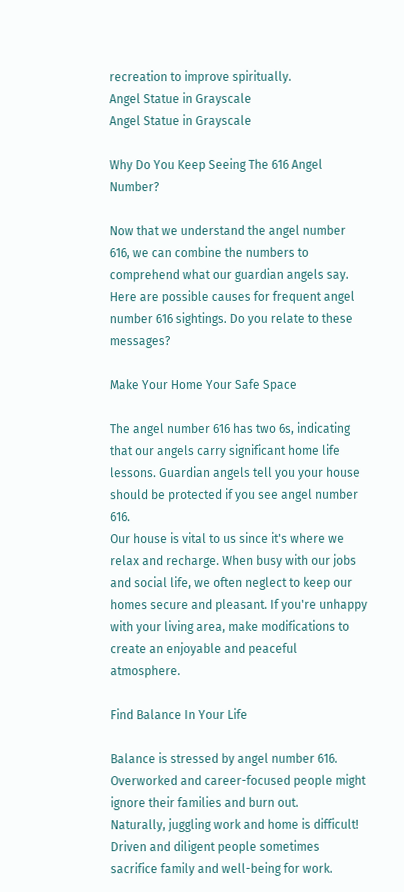recreation to improve spiritually.
Angel Statue in Grayscale
Angel Statue in Grayscale

Why Do You Keep Seeing The 616 Angel Number?

Now that we understand the angel number 616, we can combine the numbers to comprehend what our guardian angels say. Here are possible causes for frequent angel number 616 sightings. Do you relate to these messages?

Make Your Home Your Safe Space

The angel number 616 has two 6s, indicating that our angels carry significant home life lessons. Guardian angels tell you your house should be protected if you see angel number 616.
Our house is vital to us since it's where we relax and recharge. When busy with our jobs and social life, we often neglect to keep our homes secure and pleasant. If you're unhappy with your living area, make modifications to create an enjoyable and peaceful atmosphere.

Find Balance In Your Life

Balance is stressed by angel number 616. Overworked and career-focused people might ignore their families and burn out.
Naturally, juggling work and home is difficult! Driven and diligent people sometimes sacrifice family and well-being for work.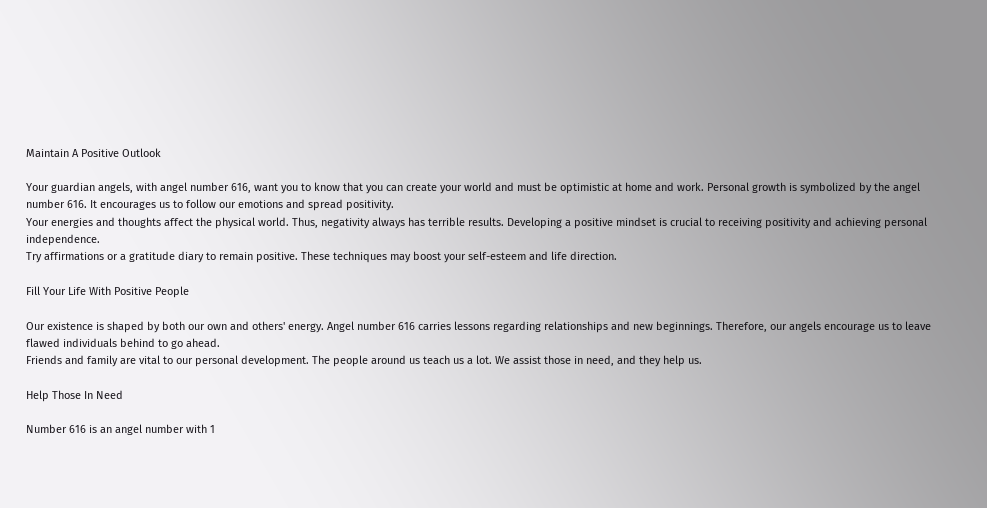Maintain A Positive Outlook

Your guardian angels, with angel number 616, want you to know that you can create your world and must be optimistic at home and work. Personal growth is symbolized by the angel number 616. It encourages us to follow our emotions and spread positivity.
Your energies and thoughts affect the physical world. Thus, negativity always has terrible results. Developing a positive mindset is crucial to receiving positivity and achieving personal independence.
Try affirmations or a gratitude diary to remain positive. These techniques may boost your self-esteem and life direction.

Fill Your Life With Positive People

Our existence is shaped by both our own and others' energy. Angel number 616 carries lessons regarding relationships and new beginnings. Therefore, our angels encourage us to leave flawed individuals behind to go ahead.
Friends and family are vital to our personal development. The people around us teach us a lot. We assist those in need, and they help us.

Help Those In Need

Number 616 is an angel number with 1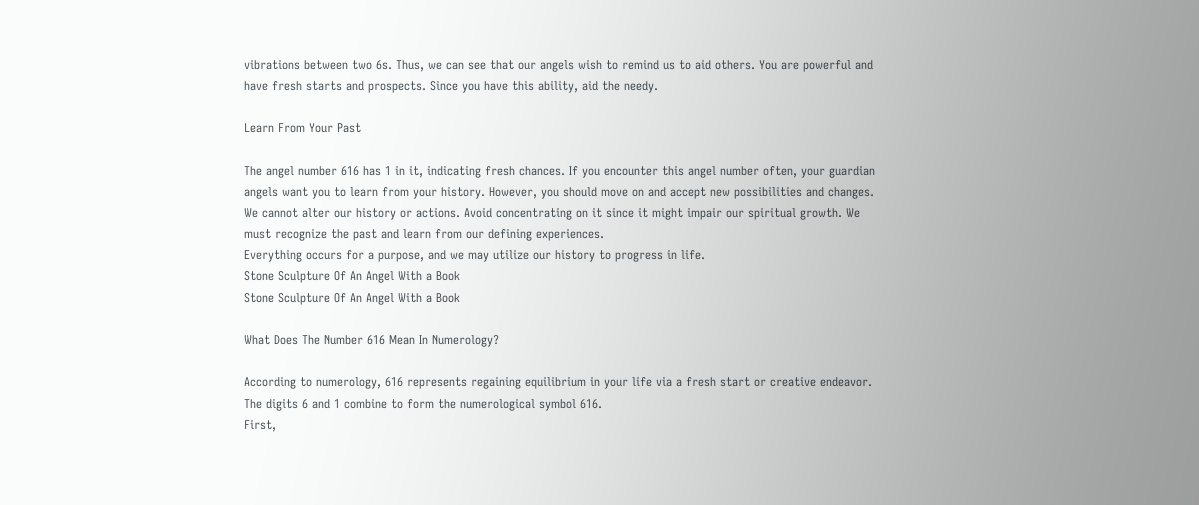vibrations between two 6s. Thus, we can see that our angels wish to remind us to aid others. You are powerful and have fresh starts and prospects. Since you have this ability, aid the needy.

Learn From Your Past

The angel number 616 has 1 in it, indicating fresh chances. If you encounter this angel number often, your guardian angels want you to learn from your history. However, you should move on and accept new possibilities and changes.
We cannot alter our history or actions. Avoid concentrating on it since it might impair our spiritual growth. We must recognize the past and learn from our defining experiences.
Everything occurs for a purpose, and we may utilize our history to progress in life.
Stone Sculpture Of An Angel With a Book
Stone Sculpture Of An Angel With a Book

What Does The Number 616 Mean In Numerology?

According to numerology, 616 represents regaining equilibrium in your life via a fresh start or creative endeavor. The digits 6 and 1 combine to form the numerological symbol 616.
First,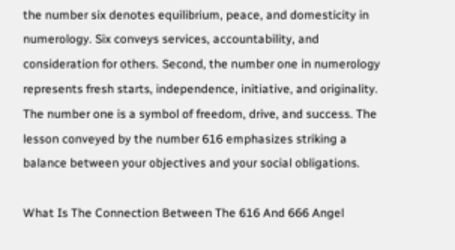the number six denotes equilibrium, peace, and domesticity in numerology. Six conveys services, accountability, and consideration for others. Second, the number one in numerology represents fresh starts, independence, initiative, and originality.
The number one is a symbol of freedom, drive, and success. The lesson conveyed by the number 616 emphasizes striking a balance between your objectives and your social obligations.

What Is The Connection Between The 616 And 666 Angel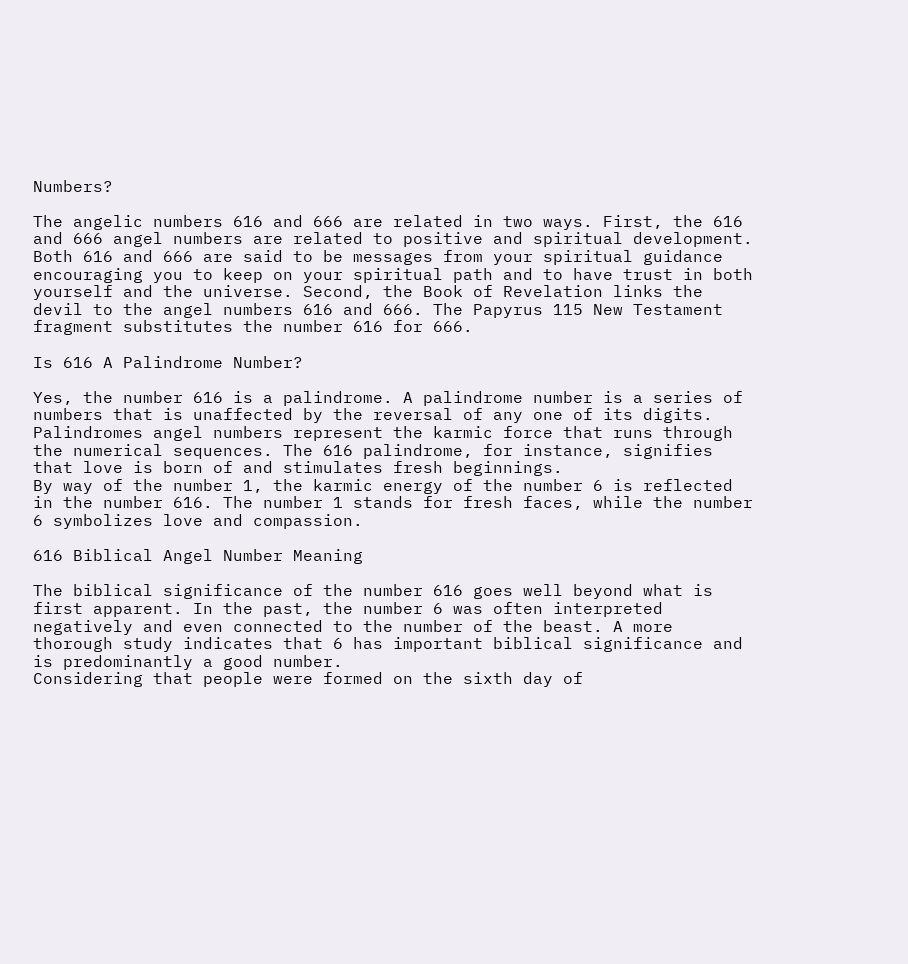Numbers?

The angelic numbers 616 and 666 are related in two ways. First, the 616 and 666 angel numbers are related to positive and spiritual development.
Both 616 and 666 are said to be messages from your spiritual guidance encouraging you to keep on your spiritual path and to have trust in both yourself and the universe. Second, the Book of Revelation links the devil to the angel numbers 616 and 666. The Papyrus 115 New Testament fragment substitutes the number 616 for 666.

Is 616 A Palindrome Number?

Yes, the number 616 is a palindrome. A palindrome number is a series of numbers that is unaffected by the reversal of any one of its digits.
Palindromes angel numbers represent the karmic force that runs through the numerical sequences. The 616 palindrome, for instance, signifies that love is born of and stimulates fresh beginnings.
By way of the number 1, the karmic energy of the number 6 is reflected in the number 616. The number 1 stands for fresh faces, while the number 6 symbolizes love and compassion.

616 Biblical Angel Number Meaning

The biblical significance of the number 616 goes well beyond what is first apparent. In the past, the number 6 was often interpreted negatively and even connected to the number of the beast. A more thorough study indicates that 6 has important biblical significance and is predominantly a good number.
Considering that people were formed on the sixth day of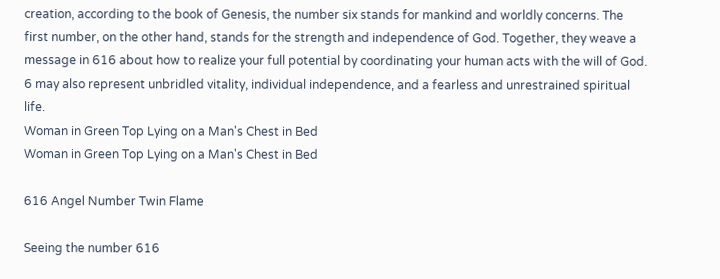creation, according to the book of Genesis, the number six stands for mankind and worldly concerns. The first number, on the other hand, stands for the strength and independence of God. Together, they weave a message in 616 about how to realize your full potential by coordinating your human acts with the will of God.
6 may also represent unbridled vitality, individual independence, and a fearless and unrestrained spiritual life.
Woman in Green Top Lying on a Man's Chest in Bed
Woman in Green Top Lying on a Man's Chest in Bed

616 Angel Number Twin Flame

Seeing the number 616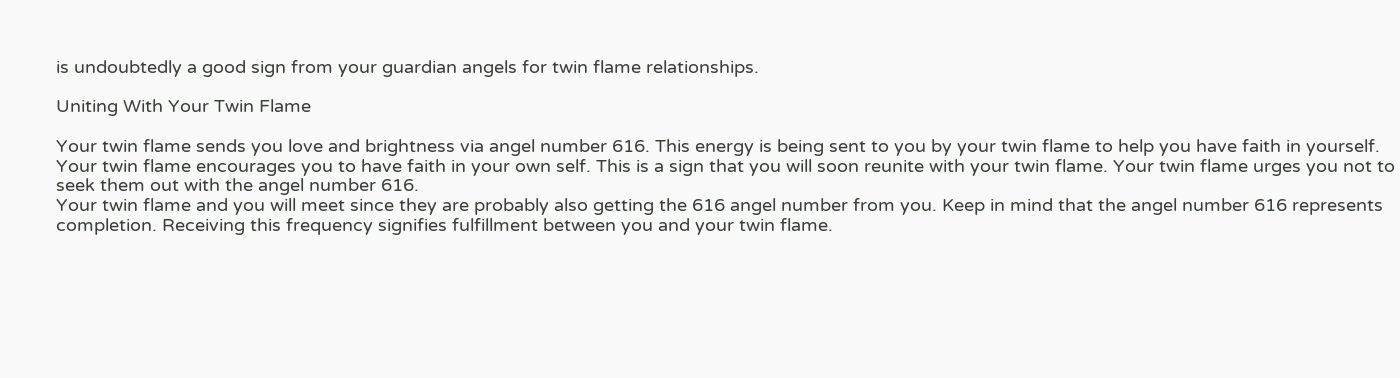is undoubtedly a good sign from your guardian angels for twin flame relationships.

Uniting With Your Twin Flame

Your twin flame sends you love and brightness via angel number 616. This energy is being sent to you by your twin flame to help you have faith in yourself.
Your twin flame encourages you to have faith in your own self. This is a sign that you will soon reunite with your twin flame. Your twin flame urges you not to seek them out with the angel number 616.
Your twin flame and you will meet since they are probably also getting the 616 angel number from you. Keep in mind that the angel number 616 represents completion. Receiving this frequency signifies fulfillment between you and your twin flame.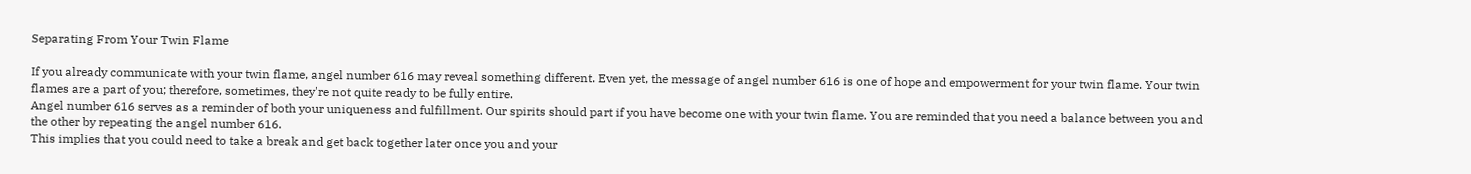Separating From Your Twin Flame

If you already communicate with your twin flame, angel number 616 may reveal something different. Even yet, the message of angel number 616 is one of hope and empowerment for your twin flame. Your twin flames are a part of you; therefore, sometimes, they're not quite ready to be fully entire.
Angel number 616 serves as a reminder of both your uniqueness and fulfillment. Our spirits should part if you have become one with your twin flame. You are reminded that you need a balance between you and the other by repeating the angel number 616.
This implies that you could need to take a break and get back together later once you and your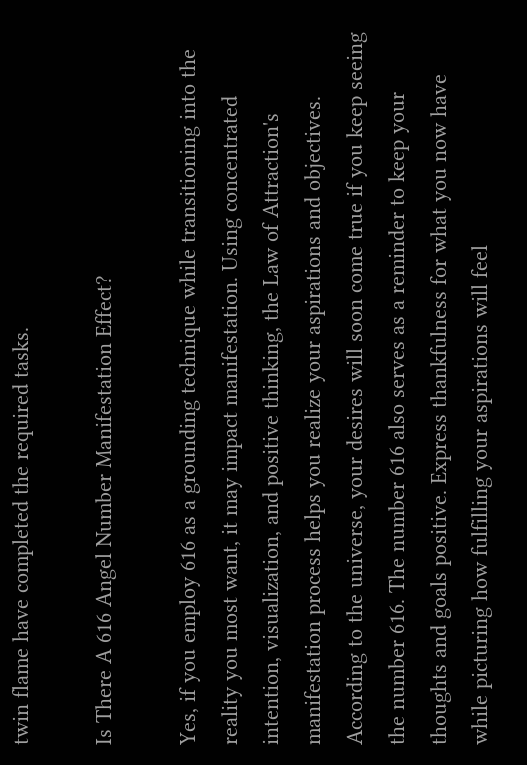twin flame have completed the required tasks.

Is There A 616 Angel Number Manifestation Effect?

Yes, if you employ 616 as a grounding technique while transitioning into the reality you most want, it may impact manifestation. Using concentrated intention, visualization, and positive thinking, the Law of Attraction's manifestation process helps you realize your aspirations and objectives.
According to the universe, your desires will soon come true if you keep seeing the number 616. The number 616 also serves as a reminder to keep your thoughts and goals positive. Express thankfulness for what you now have while picturing how fulfilling your aspirations will feel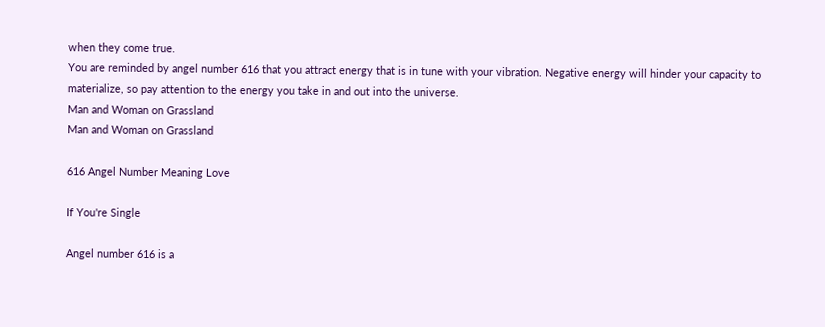when they come true.
You are reminded by angel number 616 that you attract energy that is in tune with your vibration. Negative energy will hinder your capacity to materialize, so pay attention to the energy you take in and out into the universe.
Man and Woman on Grassland
Man and Woman on Grassland

616 Angel Number Meaning Love

If You're Single

Angel number 616 is a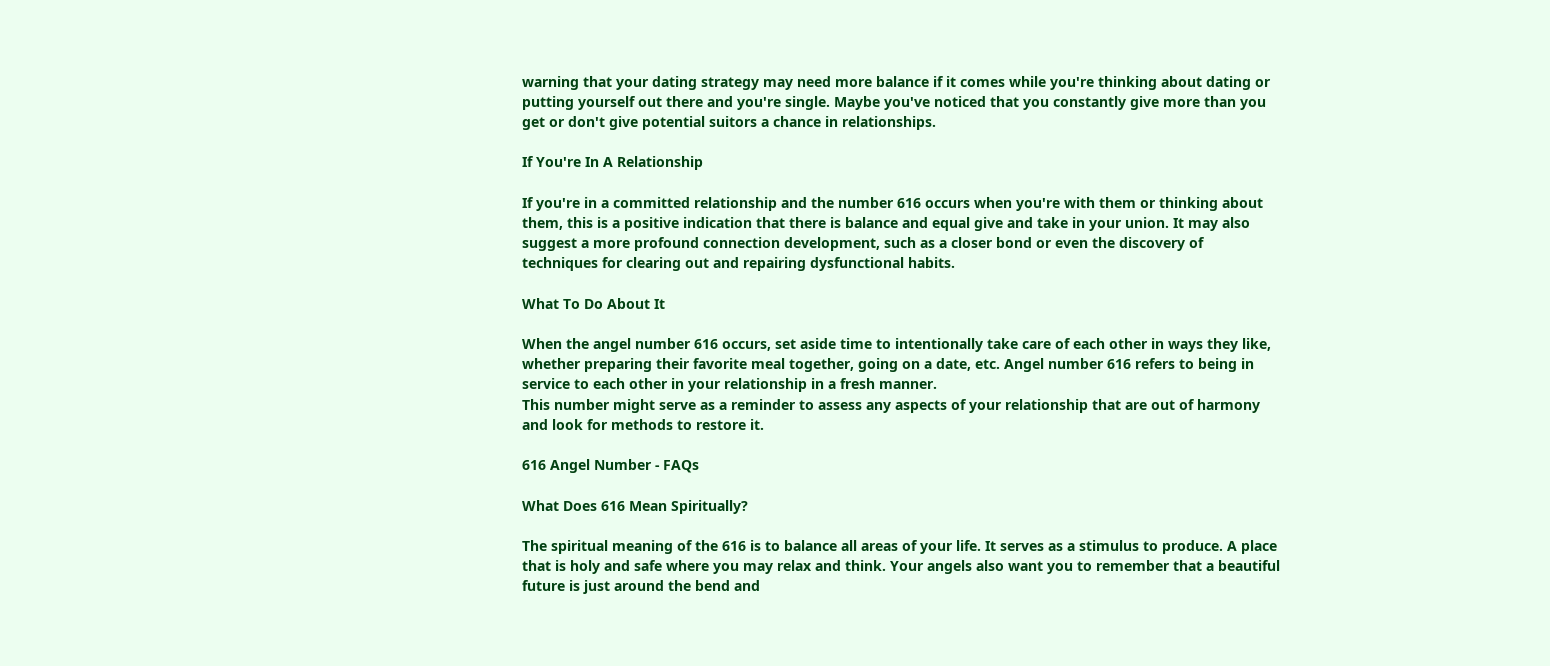warning that your dating strategy may need more balance if it comes while you're thinking about dating or putting yourself out there and you're single. Maybe you've noticed that you constantly give more than you get or don't give potential suitors a chance in relationships.

If You're In A Relationship

If you're in a committed relationship and the number 616 occurs when you're with them or thinking about them, this is a positive indication that there is balance and equal give and take in your union. It may also suggest a more profound connection development, such as a closer bond or even the discovery of techniques for clearing out and repairing dysfunctional habits.

What To Do About It

When the angel number 616 occurs, set aside time to intentionally take care of each other in ways they like, whether preparing their favorite meal together, going on a date, etc. Angel number 616 refers to being in service to each other in your relationship in a fresh manner.
This number might serve as a reminder to assess any aspects of your relationship that are out of harmony and look for methods to restore it.

616 Angel Number - FAQs

What Does 616 Mean Spiritually?

The spiritual meaning of the 616 is to balance all areas of your life. It serves as a stimulus to produce. A place that is holy and safe where you may relax and think. Your angels also want you to remember that a beautiful future is just around the bend and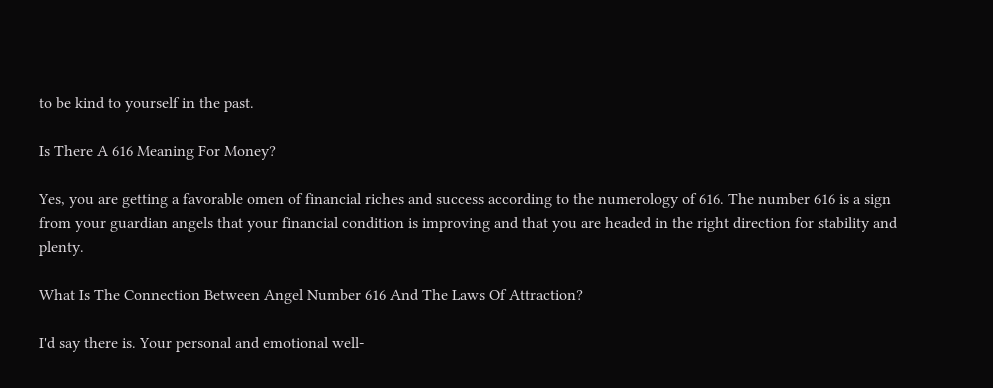to be kind to yourself in the past.

Is There A 616 Meaning For Money?

Yes, you are getting a favorable omen of financial riches and success according to the numerology of 616. The number 616 is a sign from your guardian angels that your financial condition is improving and that you are headed in the right direction for stability and plenty.

What Is The Connection Between Angel Number 616 And The Laws Of Attraction?

I'd say there is. Your personal and emotional well-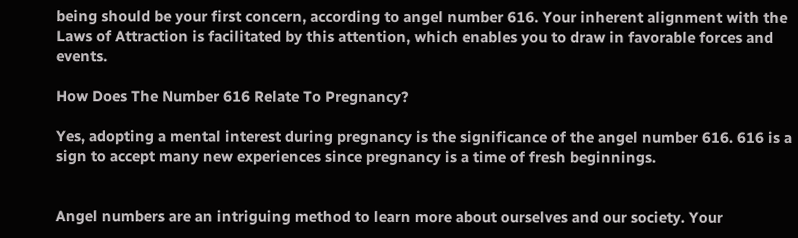being should be your first concern, according to angel number 616. Your inherent alignment with the Laws of Attraction is facilitated by this attention, which enables you to draw in favorable forces and events.

How Does The Number 616 Relate To Pregnancy?

Yes, adopting a mental interest during pregnancy is the significance of the angel number 616. 616 is a sign to accept many new experiences since pregnancy is a time of fresh beginnings.


Angel numbers are an intriguing method to learn more about ourselves and our society. Your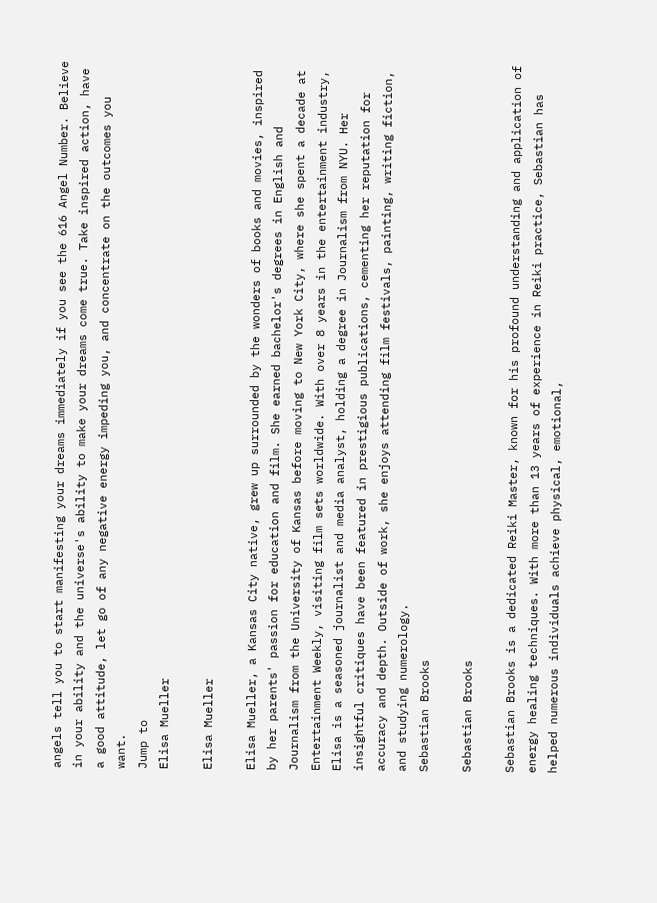angels tell you to start manifesting your dreams immediately if you see the 616 Angel Number. Believe in your ability and the universe's ability to make your dreams come true. Take inspired action, have a good attitude, let go of any negative energy impeding you, and concentrate on the outcomes you want.
Jump to
Elisa Mueller

Elisa Mueller

Elisa Mueller, a Kansas City native, grew up surrounded by the wonders of books and movies, inspired by her parents' passion for education and film. She earned bachelor's degrees in English and Journalism from the University of Kansas before moving to New York City, where she spent a decade at Entertainment Weekly, visiting film sets worldwide. With over 8 years in the entertainment industry, Elisa is a seasoned journalist and media analyst, holding a degree in Journalism from NYU. Her insightful critiques have been featured in prestigious publications, cementing her reputation for accuracy and depth. Outside of work, she enjoys attending film festivals, painting, writing fiction, and studying numerology.
Sebastian Brooks

Sebastian Brooks

Sebastian Brooks is a dedicated Reiki Master, known for his profound understanding and application of energy healing techniques. With more than 13 years of experience in Reiki practice, Sebastian has helped numerous individuals achieve physical, emotional,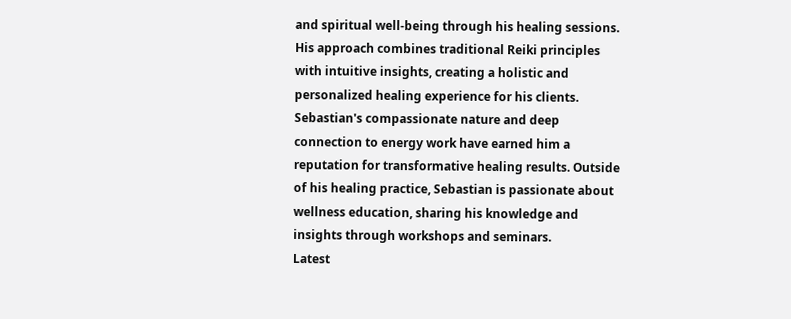and spiritual well-being through his healing sessions. His approach combines traditional Reiki principles with intuitive insights, creating a holistic and personalized healing experience for his clients. Sebastian's compassionate nature and deep connection to energy work have earned him a reputation for transformative healing results. Outside of his healing practice, Sebastian is passionate about wellness education, sharing his knowledge and insights through workshops and seminars.
Latest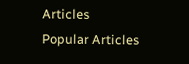Articles
Popular Articles